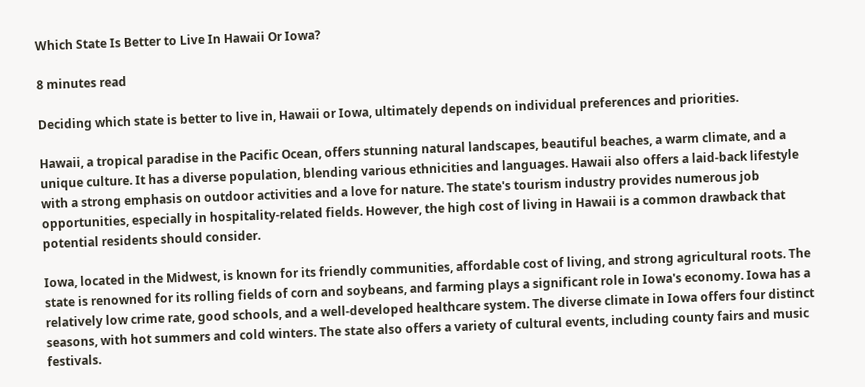Which State Is Better to Live In Hawaii Or Iowa?

8 minutes read

Deciding which state is better to live in, Hawaii or Iowa, ultimately depends on individual preferences and priorities.

Hawaii, a tropical paradise in the Pacific Ocean, offers stunning natural landscapes, beautiful beaches, a warm climate, and a unique culture. It has a diverse population, blending various ethnicities and languages. Hawaii also offers a laid-back lifestyle with a strong emphasis on outdoor activities and a love for nature. The state's tourism industry provides numerous job opportunities, especially in hospitality-related fields. However, the high cost of living in Hawaii is a common drawback that potential residents should consider.

Iowa, located in the Midwest, is known for its friendly communities, affordable cost of living, and strong agricultural roots. The state is renowned for its rolling fields of corn and soybeans, and farming plays a significant role in Iowa's economy. Iowa has a relatively low crime rate, good schools, and a well-developed healthcare system. The diverse climate in Iowa offers four distinct seasons, with hot summers and cold winters. The state also offers a variety of cultural events, including county fairs and music festivals.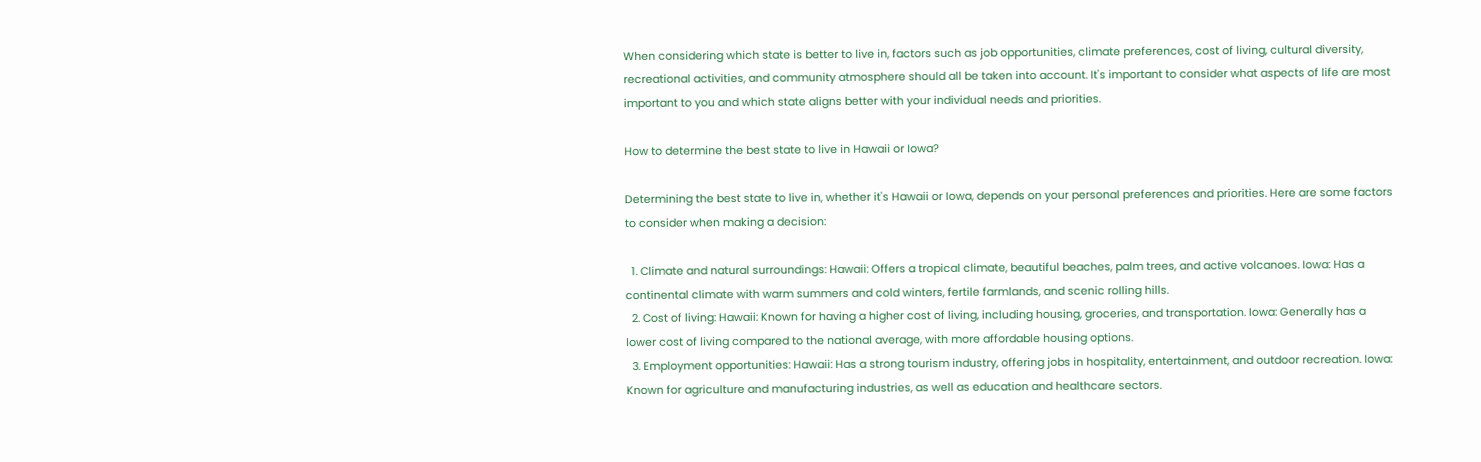When considering which state is better to live in, factors such as job opportunities, climate preferences, cost of living, cultural diversity, recreational activities, and community atmosphere should all be taken into account. It's important to consider what aspects of life are most important to you and which state aligns better with your individual needs and priorities.

How to determine the best state to live in Hawaii or Iowa?

Determining the best state to live in, whether it's Hawaii or Iowa, depends on your personal preferences and priorities. Here are some factors to consider when making a decision:

  1. Climate and natural surroundings: Hawaii: Offers a tropical climate, beautiful beaches, palm trees, and active volcanoes. Iowa: Has a continental climate with warm summers and cold winters, fertile farmlands, and scenic rolling hills.
  2. Cost of living: Hawaii: Known for having a higher cost of living, including housing, groceries, and transportation. Iowa: Generally has a lower cost of living compared to the national average, with more affordable housing options.
  3. Employment opportunities: Hawaii: Has a strong tourism industry, offering jobs in hospitality, entertainment, and outdoor recreation. Iowa: Known for agriculture and manufacturing industries, as well as education and healthcare sectors.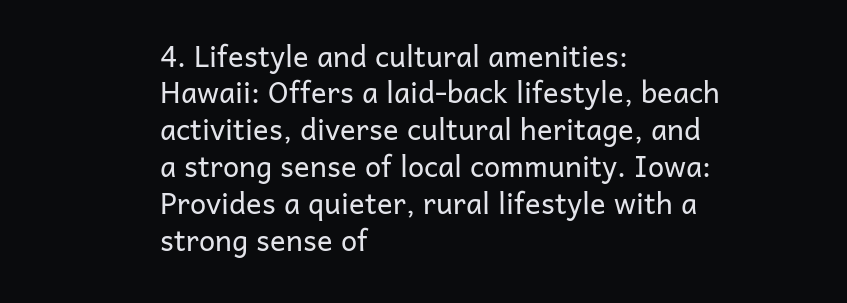4. Lifestyle and cultural amenities: Hawaii: Offers a laid-back lifestyle, beach activities, diverse cultural heritage, and a strong sense of local community. Iowa: Provides a quieter, rural lifestyle with a strong sense of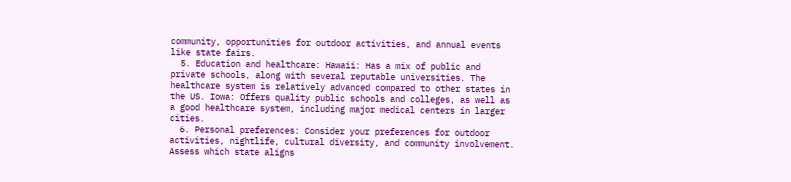community, opportunities for outdoor activities, and annual events like state fairs.
  5. Education and healthcare: Hawaii: Has a mix of public and private schools, along with several reputable universities. The healthcare system is relatively advanced compared to other states in the US. Iowa: Offers quality public schools and colleges, as well as a good healthcare system, including major medical centers in larger cities.
  6. Personal preferences: Consider your preferences for outdoor activities, nightlife, cultural diversity, and community involvement. Assess which state aligns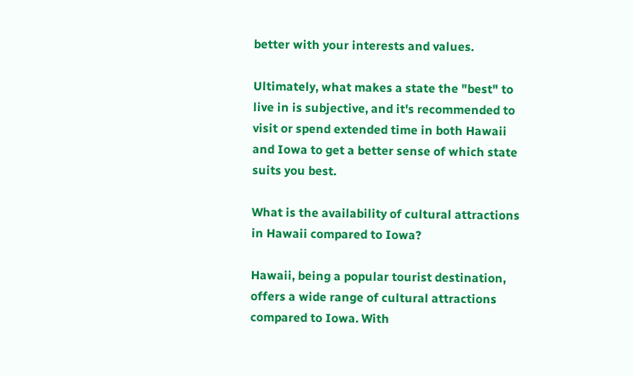better with your interests and values.

Ultimately, what makes a state the "best" to live in is subjective, and it's recommended to visit or spend extended time in both Hawaii and Iowa to get a better sense of which state suits you best.

What is the availability of cultural attractions in Hawaii compared to Iowa?

Hawaii, being a popular tourist destination, offers a wide range of cultural attractions compared to Iowa. With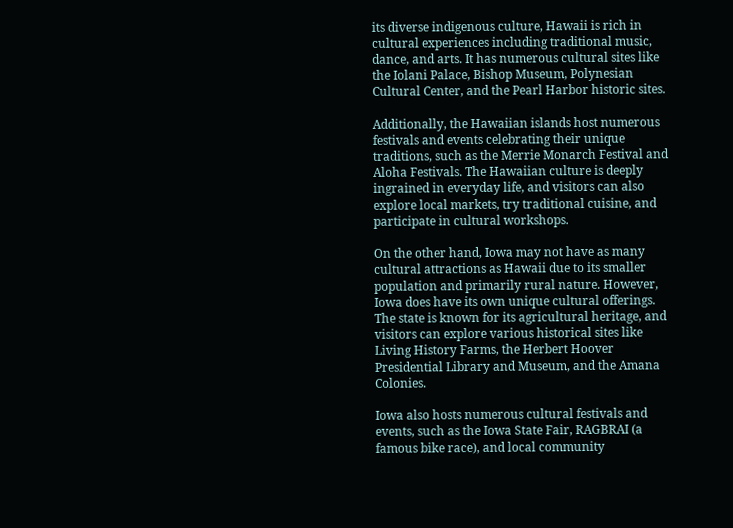its diverse indigenous culture, Hawaii is rich in cultural experiences including traditional music, dance, and arts. It has numerous cultural sites like the Iolani Palace, Bishop Museum, Polynesian Cultural Center, and the Pearl Harbor historic sites.

Additionally, the Hawaiian islands host numerous festivals and events celebrating their unique traditions, such as the Merrie Monarch Festival and Aloha Festivals. The Hawaiian culture is deeply ingrained in everyday life, and visitors can also explore local markets, try traditional cuisine, and participate in cultural workshops.

On the other hand, Iowa may not have as many cultural attractions as Hawaii due to its smaller population and primarily rural nature. However, Iowa does have its own unique cultural offerings. The state is known for its agricultural heritage, and visitors can explore various historical sites like Living History Farms, the Herbert Hoover Presidential Library and Museum, and the Amana Colonies.

Iowa also hosts numerous cultural festivals and events, such as the Iowa State Fair, RAGBRAI (a famous bike race), and local community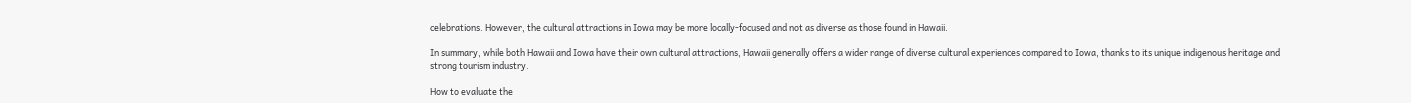celebrations. However, the cultural attractions in Iowa may be more locally-focused and not as diverse as those found in Hawaii.

In summary, while both Hawaii and Iowa have their own cultural attractions, Hawaii generally offers a wider range of diverse cultural experiences compared to Iowa, thanks to its unique indigenous heritage and strong tourism industry.

How to evaluate the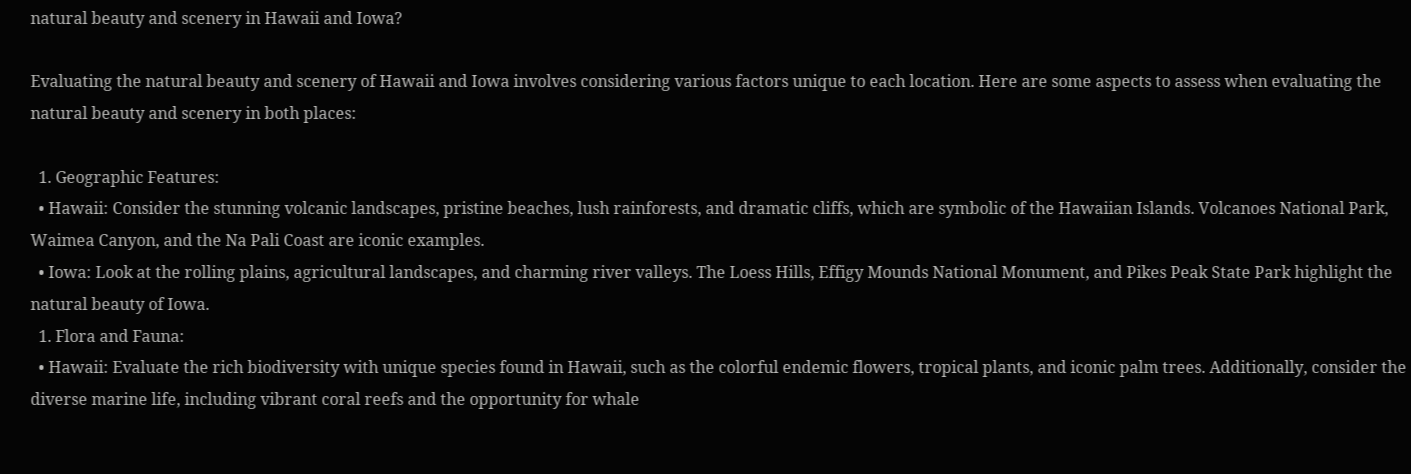natural beauty and scenery in Hawaii and Iowa?

Evaluating the natural beauty and scenery of Hawaii and Iowa involves considering various factors unique to each location. Here are some aspects to assess when evaluating the natural beauty and scenery in both places:

  1. Geographic Features:
  • Hawaii: Consider the stunning volcanic landscapes, pristine beaches, lush rainforests, and dramatic cliffs, which are symbolic of the Hawaiian Islands. Volcanoes National Park, Waimea Canyon, and the Na Pali Coast are iconic examples.
  • Iowa: Look at the rolling plains, agricultural landscapes, and charming river valleys. The Loess Hills, Effigy Mounds National Monument, and Pikes Peak State Park highlight the natural beauty of Iowa.
  1. Flora and Fauna:
  • Hawaii: Evaluate the rich biodiversity with unique species found in Hawaii, such as the colorful endemic flowers, tropical plants, and iconic palm trees. Additionally, consider the diverse marine life, including vibrant coral reefs and the opportunity for whale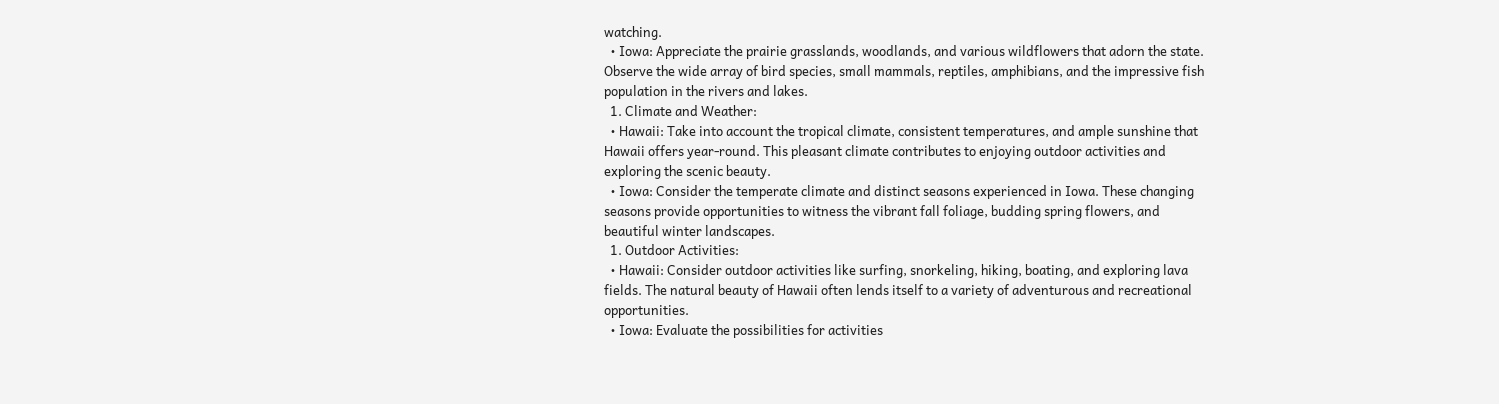watching.
  • Iowa: Appreciate the prairie grasslands, woodlands, and various wildflowers that adorn the state. Observe the wide array of bird species, small mammals, reptiles, amphibians, and the impressive fish population in the rivers and lakes.
  1. Climate and Weather:
  • Hawaii: Take into account the tropical climate, consistent temperatures, and ample sunshine that Hawaii offers year-round. This pleasant climate contributes to enjoying outdoor activities and exploring the scenic beauty.
  • Iowa: Consider the temperate climate and distinct seasons experienced in Iowa. These changing seasons provide opportunities to witness the vibrant fall foliage, budding spring flowers, and beautiful winter landscapes.
  1. Outdoor Activities:
  • Hawaii: Consider outdoor activities like surfing, snorkeling, hiking, boating, and exploring lava fields. The natural beauty of Hawaii often lends itself to a variety of adventurous and recreational opportunities.
  • Iowa: Evaluate the possibilities for activities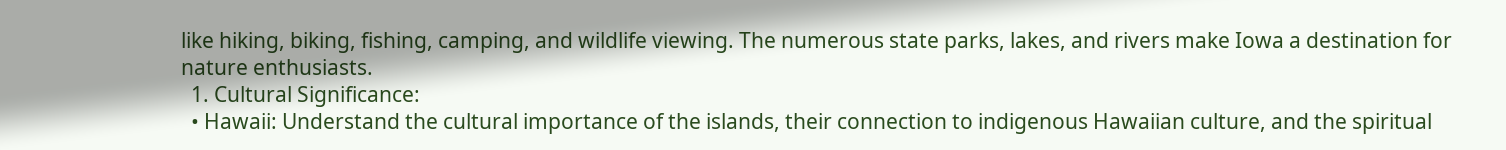like hiking, biking, fishing, camping, and wildlife viewing. The numerous state parks, lakes, and rivers make Iowa a destination for nature enthusiasts.
  1. Cultural Significance:
  • Hawaii: Understand the cultural importance of the islands, their connection to indigenous Hawaiian culture, and the spiritual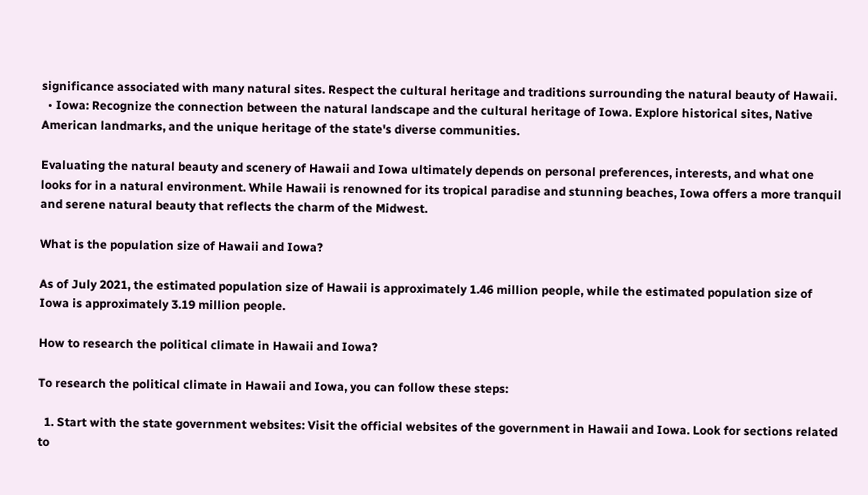significance associated with many natural sites. Respect the cultural heritage and traditions surrounding the natural beauty of Hawaii.
  • Iowa: Recognize the connection between the natural landscape and the cultural heritage of Iowa. Explore historical sites, Native American landmarks, and the unique heritage of the state's diverse communities.

Evaluating the natural beauty and scenery of Hawaii and Iowa ultimately depends on personal preferences, interests, and what one looks for in a natural environment. While Hawaii is renowned for its tropical paradise and stunning beaches, Iowa offers a more tranquil and serene natural beauty that reflects the charm of the Midwest.

What is the population size of Hawaii and Iowa?

As of July 2021, the estimated population size of Hawaii is approximately 1.46 million people, while the estimated population size of Iowa is approximately 3.19 million people.

How to research the political climate in Hawaii and Iowa?

To research the political climate in Hawaii and Iowa, you can follow these steps:

  1. Start with the state government websites: Visit the official websites of the government in Hawaii and Iowa. Look for sections related to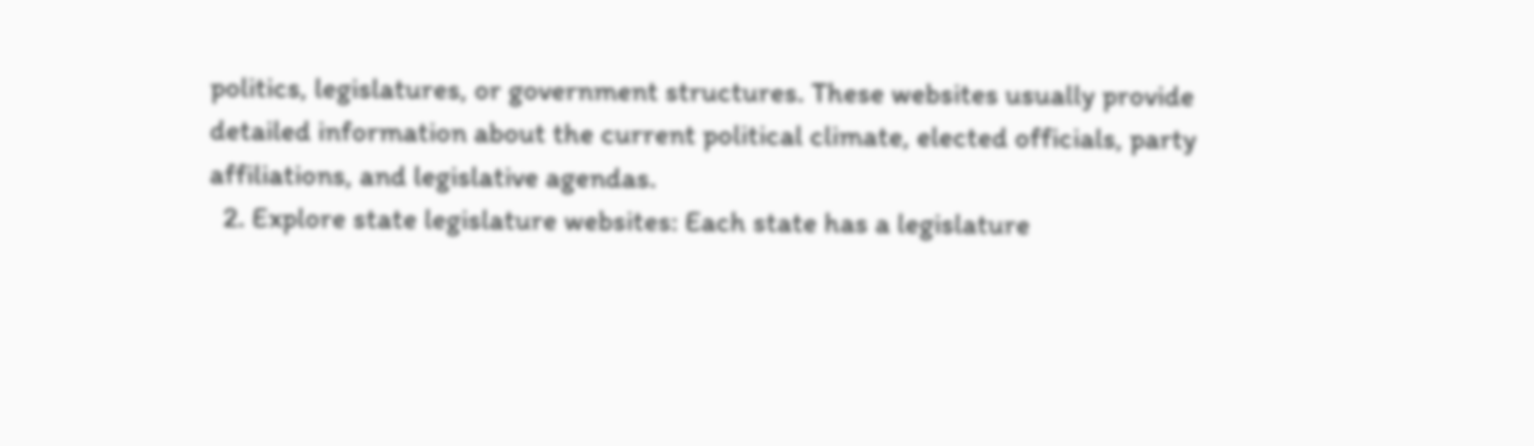politics, legislatures, or government structures. These websites usually provide detailed information about the current political climate, elected officials, party affiliations, and legislative agendas.
  2. Explore state legislature websites: Each state has a legislature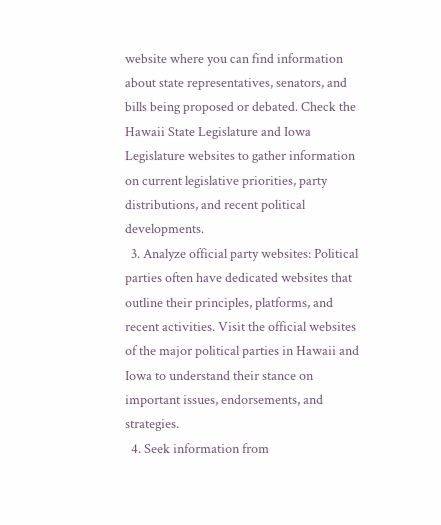website where you can find information about state representatives, senators, and bills being proposed or debated. Check the Hawaii State Legislature and Iowa Legislature websites to gather information on current legislative priorities, party distributions, and recent political developments.
  3. Analyze official party websites: Political parties often have dedicated websites that outline their principles, platforms, and recent activities. Visit the official websites of the major political parties in Hawaii and Iowa to understand their stance on important issues, endorsements, and strategies.
  4. Seek information from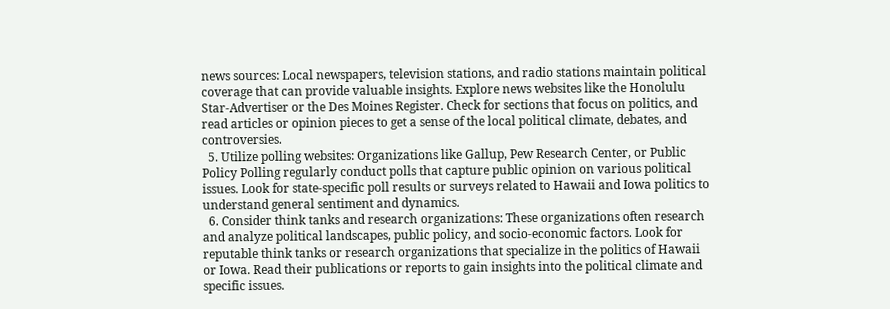news sources: Local newspapers, television stations, and radio stations maintain political coverage that can provide valuable insights. Explore news websites like the Honolulu Star-Advertiser or the Des Moines Register. Check for sections that focus on politics, and read articles or opinion pieces to get a sense of the local political climate, debates, and controversies.
  5. Utilize polling websites: Organizations like Gallup, Pew Research Center, or Public Policy Polling regularly conduct polls that capture public opinion on various political issues. Look for state-specific poll results or surveys related to Hawaii and Iowa politics to understand general sentiment and dynamics.
  6. Consider think tanks and research organizations: These organizations often research and analyze political landscapes, public policy, and socio-economic factors. Look for reputable think tanks or research organizations that specialize in the politics of Hawaii or Iowa. Read their publications or reports to gain insights into the political climate and specific issues.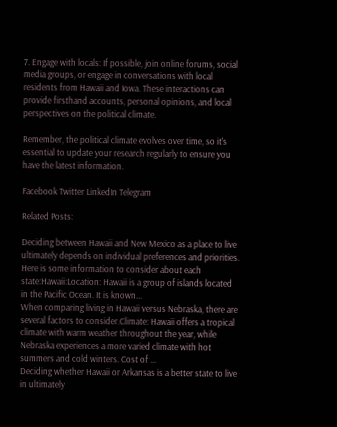7. Engage with locals: If possible, join online forums, social media groups, or engage in conversations with local residents from Hawaii and Iowa. These interactions can provide firsthand accounts, personal opinions, and local perspectives on the political climate.

Remember, the political climate evolves over time, so it's essential to update your research regularly to ensure you have the latest information.

Facebook Twitter LinkedIn Telegram

Related Posts:

Deciding between Hawaii and New Mexico as a place to live ultimately depends on individual preferences and priorities. Here is some information to consider about each state:Hawaii:Location: Hawaii is a group of islands located in the Pacific Ocean. It is known...
When comparing living in Hawaii versus Nebraska, there are several factors to consider.Climate: Hawaii offers a tropical climate with warm weather throughout the year, while Nebraska experiences a more varied climate with hot summers and cold winters. Cost of ...
Deciding whether Hawaii or Arkansas is a better state to live in ultimately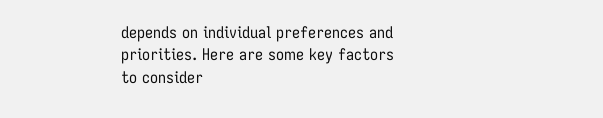depends on individual preferences and priorities. Here are some key factors to consider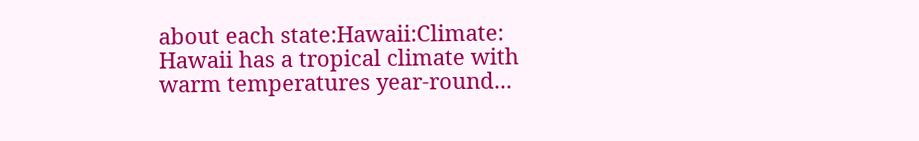about each state:Hawaii:Climate: Hawaii has a tropical climate with warm temperatures year-round...